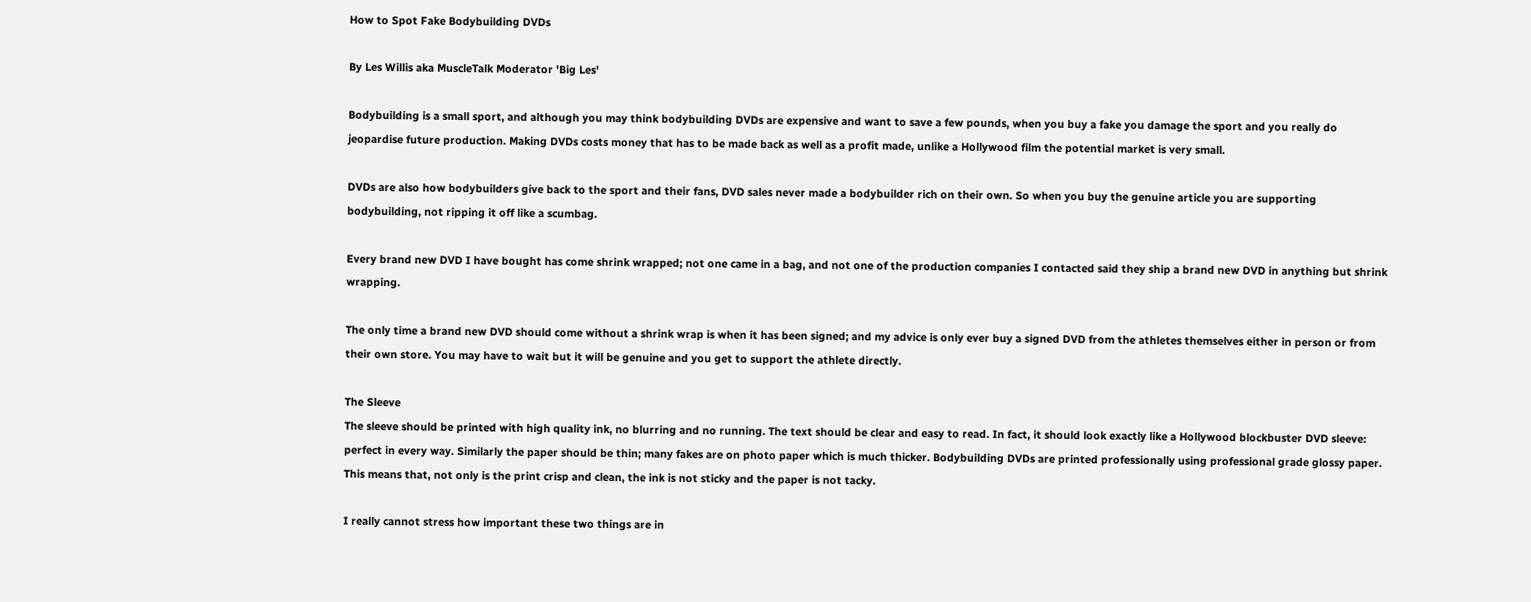How to Spot Fake Bodybuilding DVDs

By Les Willis aka MuscleTalk Moderator 'Big Les'

Bodybuilding is a small sport, and although you may think bodybuilding DVDs are expensive and want to save a few pounds, when you buy a fake you damage the sport and you really do jeopardise future production. Making DVDs costs money that has to be made back as well as a profit made, unlike a Hollywood film the potential market is very small.

DVDs are also how bodybuilders give back to the sport and their fans, DVD sales never made a bodybuilder rich on their own. So when you buy the genuine article you are supporting bodybuilding, not ripping it off like a scumbag.

Every brand new DVD I have bought has come shrink wrapped; not one came in a bag, and not one of the production companies I contacted said they ship a brand new DVD in anything but shrink wrapping.

The only time a brand new DVD should come without a shrink wrap is when it has been signed; and my advice is only ever buy a signed DVD from the athletes themselves either in person or from their own store. You may have to wait but it will be genuine and you get to support the athlete directly.

The Sleeve
The sleeve should be printed with high quality ink, no blurring and no running. The text should be clear and easy to read. In fact, it should look exactly like a Hollywood blockbuster DVD sleeve: perfect in every way. Similarly the paper should be thin; many fakes are on photo paper which is much thicker. Bodybuilding DVDs are printed professionally using professional grade glossy paper. This means that, not only is the print crisp and clean, the ink is not sticky and the paper is not tacky.

I really cannot stress how important these two things are in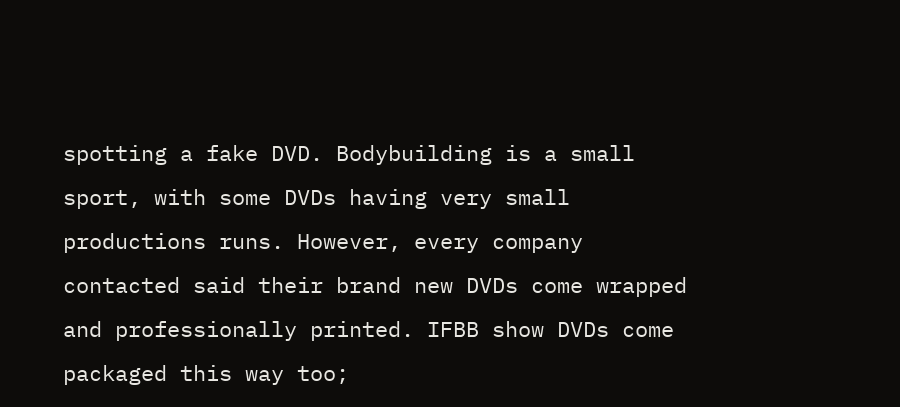spotting a fake DVD. Bodybuilding is a small sport, with some DVDs having very small productions runs. However, every company contacted said their brand new DVDs come wrapped and professionally printed. IFBB show DVDs come packaged this way too;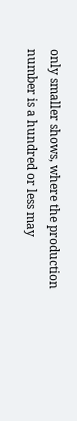only smaller shows, where the production number is a hundred or less may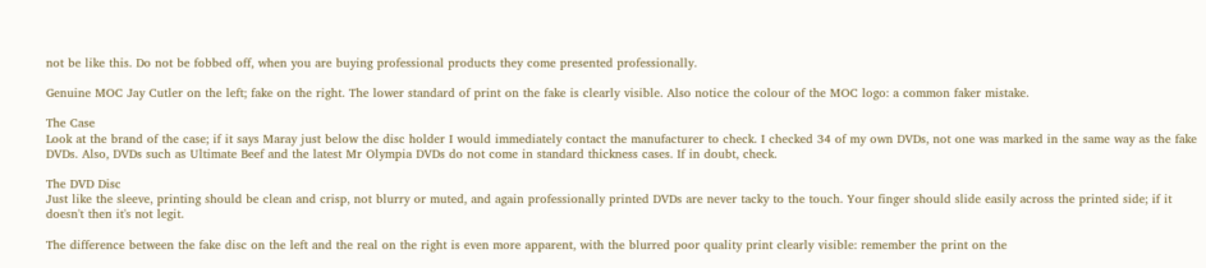not be like this. Do not be fobbed off, when you are buying professional products they come presented professionally.

Genuine MOC Jay Cutler on the left; fake on the right. The lower standard of print on the fake is clearly visible. Also notice the colour of the MOC logo: a common faker mistake.

The Case
Look at the brand of the case; if it says Maray just below the disc holder I would immediately contact the manufacturer to check. I checked 34 of my own DVDs, not one was marked in the same way as the fake DVDs. Also, DVDs such as Ultimate Beef and the latest Mr Olympia DVDs do not come in standard thickness cases. If in doubt, check.

The DVD Disc
Just like the sleeve, printing should be clean and crisp, not blurry or muted, and again professionally printed DVDs are never tacky to the touch. Your finger should slide easily across the printed side; if it doesn't then it's not legit.

The difference between the fake disc on the left and the real on the right is even more apparent, with the blurred poor quality print clearly visible: remember the print on the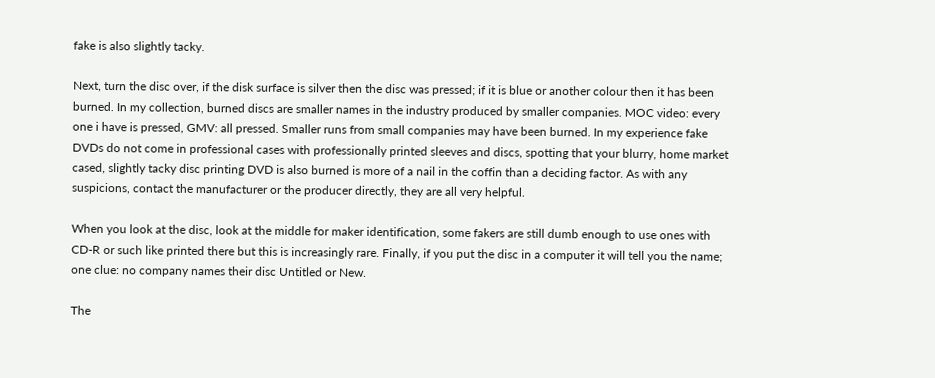fake is also slightly tacky.

Next, turn the disc over, if the disk surface is silver then the disc was pressed; if it is blue or another colour then it has been burned. In my collection, burned discs are smaller names in the industry produced by smaller companies. MOC video: every one i have is pressed, GMV: all pressed. Smaller runs from small companies may have been burned. In my experience fake DVDs do not come in professional cases with professionally printed sleeves and discs, spotting that your blurry, home market cased, slightly tacky disc printing DVD is also burned is more of a nail in the coffin than a deciding factor. As with any suspicions, contact the manufacturer or the producer directly, they are all very helpful.

When you look at the disc, look at the middle for maker identification, some fakers are still dumb enough to use ones with CD-R or such like printed there but this is increasingly rare. Finally, if you put the disc in a computer it will tell you the name; one clue: no company names their disc Untitled or New.

The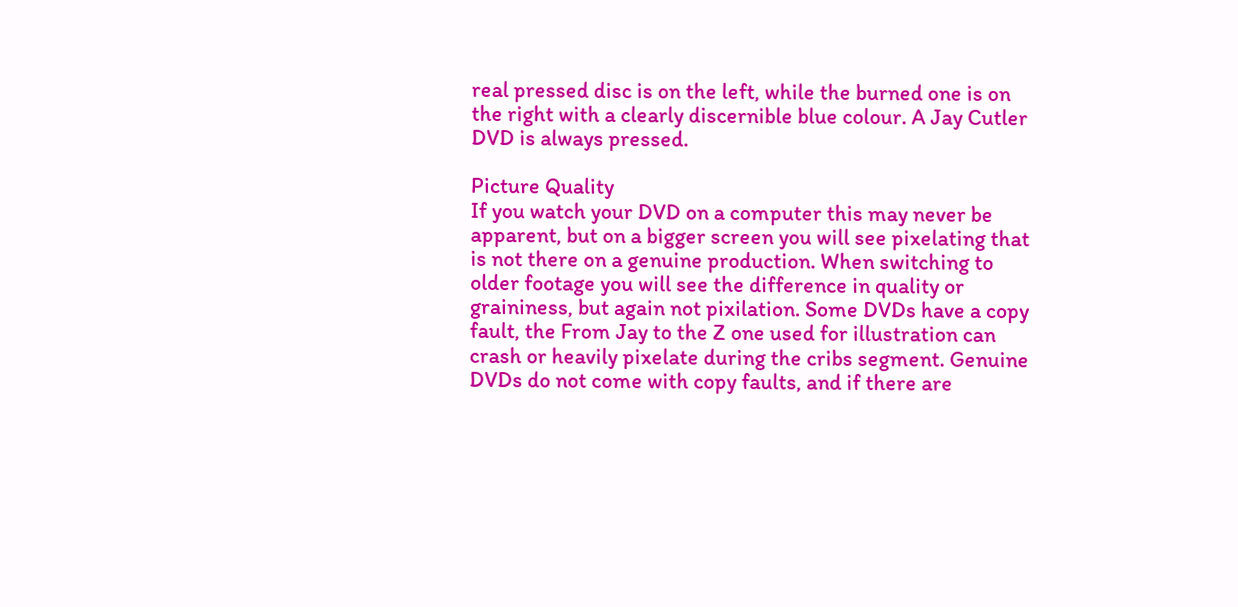real pressed disc is on the left, while the burned one is on the right with a clearly discernible blue colour. A Jay Cutler DVD is always pressed.

Picture Quality
If you watch your DVD on a computer this may never be apparent, but on a bigger screen you will see pixelating that is not there on a genuine production. When switching to older footage you will see the difference in quality or graininess, but again not pixilation. Some DVDs have a copy fault, the From Jay to the Z one used for illustration can crash or heavily pixelate during the cribs segment. Genuine DVDs do not come with copy faults, and if there are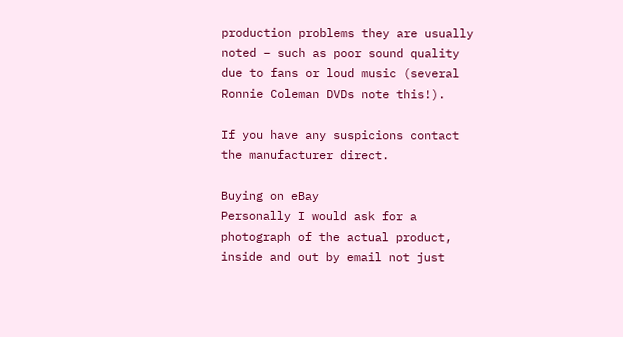production problems they are usually noted – such as poor sound quality due to fans or loud music (several Ronnie Coleman DVDs note this!).

If you have any suspicions contact the manufacturer direct.

Buying on eBay
Personally I would ask for a photograph of the actual product, inside and out by email not just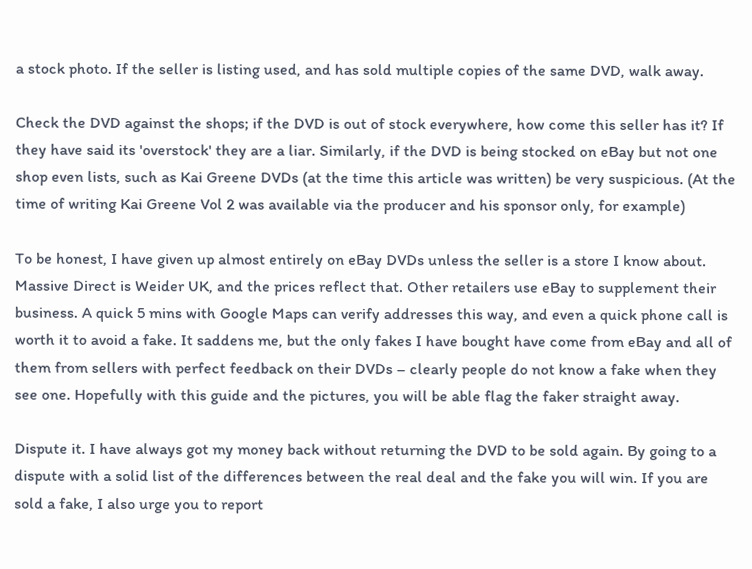a stock photo. If the seller is listing used, and has sold multiple copies of the same DVD, walk away.

Check the DVD against the shops; if the DVD is out of stock everywhere, how come this seller has it? If they have said its 'overstock' they are a liar. Similarly, if the DVD is being stocked on eBay but not one shop even lists, such as Kai Greene DVDs (at the time this article was written) be very suspicious. (At the time of writing Kai Greene Vol 2 was available via the producer and his sponsor only, for example)

To be honest, I have given up almost entirely on eBay DVDs unless the seller is a store I know about. Massive Direct is Weider UK, and the prices reflect that. Other retailers use eBay to supplement their business. A quick 5 mins with Google Maps can verify addresses this way, and even a quick phone call is worth it to avoid a fake. It saddens me, but the only fakes I have bought have come from eBay and all of them from sellers with perfect feedback on their DVDs – clearly people do not know a fake when they see one. Hopefully with this guide and the pictures, you will be able flag the faker straight away.

Dispute it. I have always got my money back without returning the DVD to be sold again. By going to a dispute with a solid list of the differences between the real deal and the fake you will win. If you are sold a fake, I also urge you to report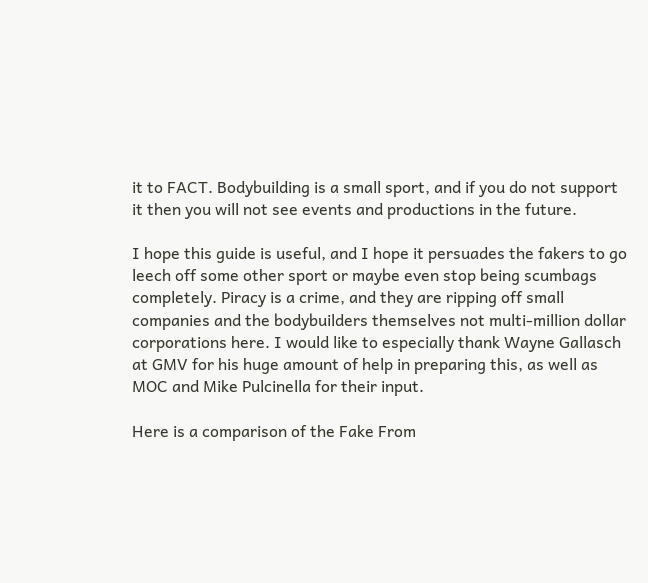it to FACT. Bodybuilding is a small sport, and if you do not support it then you will not see events and productions in the future.

I hope this guide is useful, and I hope it persuades the fakers to go leech off some other sport or maybe even stop being scumbags completely. Piracy is a crime, and they are ripping off small companies and the bodybuilders themselves not multi-million dollar corporations here. I would like to especially thank Wayne Gallasch at GMV for his huge amount of help in preparing this, as well as MOC and Mike Pulcinella for their input.

Here is a comparison of the Fake From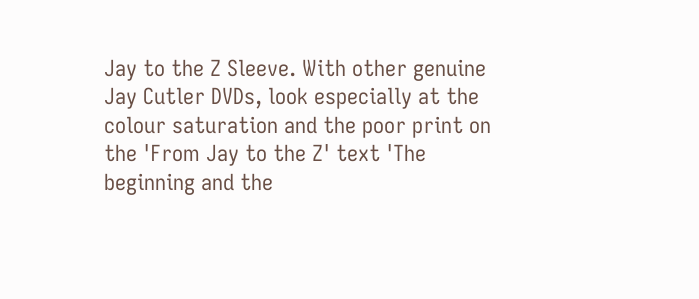Jay to the Z Sleeve. With other genuine Jay Cutler DVDs, look especially at the colour saturation and the poor print on the 'From Jay to the Z' text 'The beginning and the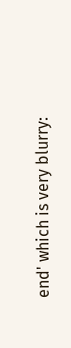end' which is very blurry: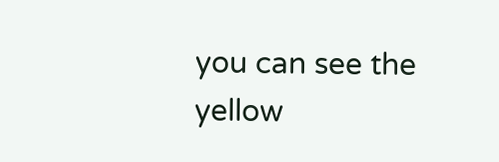you can see the yellow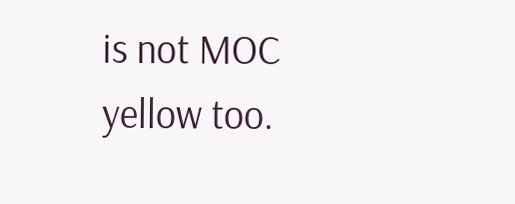is not MOC yellow too.